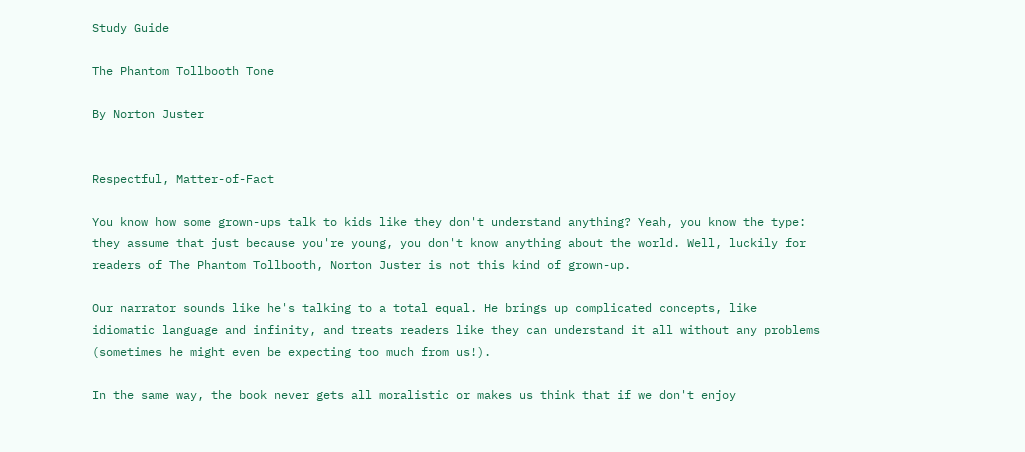Study Guide

The Phantom Tollbooth Tone

By Norton Juster


Respectful, Matter-of-Fact

You know how some grown-ups talk to kids like they don't understand anything? Yeah, you know the type: they assume that just because you're young, you don't know anything about the world. Well, luckily for readers of The Phantom Tollbooth, Norton Juster is not this kind of grown-up.

Our narrator sounds like he's talking to a total equal. He brings up complicated concepts, like idiomatic language and infinity, and treats readers like they can understand it all without any problems (sometimes he might even be expecting too much from us!).

In the same way, the book never gets all moralistic or makes us think that if we don't enjoy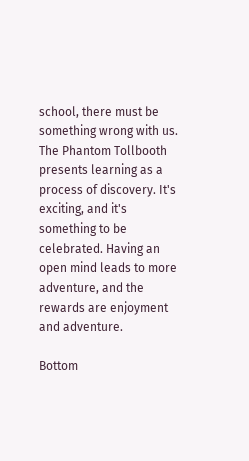school, there must be something wrong with us. The Phantom Tollbooth presents learning as a process of discovery. It's exciting, and it's something to be celebrated. Having an open mind leads to more adventure, and the rewards are enjoyment and adventure.

Bottom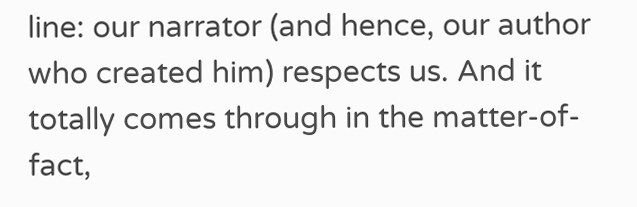line: our narrator (and hence, our author who created him) respects us. And it totally comes through in the matter-of-fact,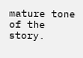mature tone of the story.